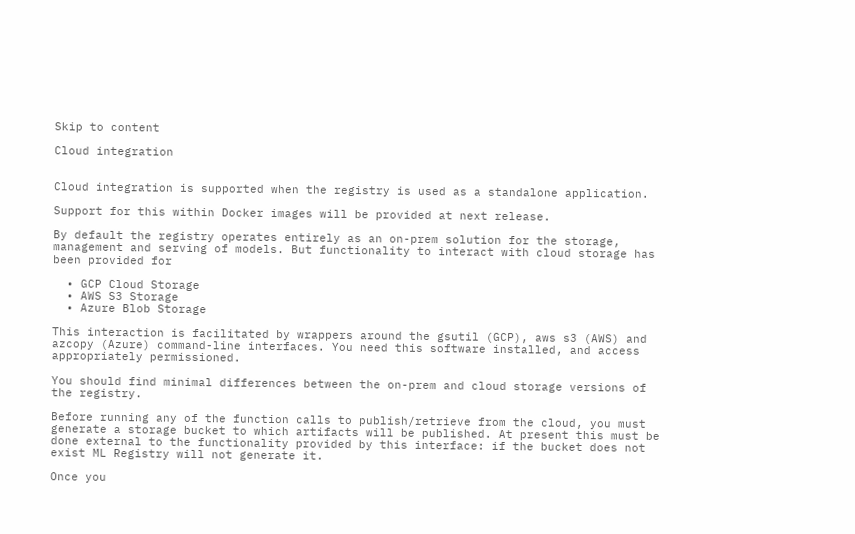Skip to content

Cloud integration


Cloud integration is supported when the registry is used as a standalone application.

Support for this within Docker images will be provided at next release.

By default the registry operates entirely as an on-prem solution for the storage, management and serving of models. But functionality to interact with cloud storage has been provided for

  • GCP Cloud Storage
  • AWS S3 Storage
  • Azure Blob Storage

This interaction is facilitated by wrappers around the gsutil (GCP), aws s3 (AWS) and azcopy (Azure) command-line interfaces. You need this software installed, and access appropriately permissioned.

You should find minimal differences between the on-prem and cloud storage versions of the registry.

Before running any of the function calls to publish/retrieve from the cloud, you must generate a storage bucket to which artifacts will be published. At present this must be done external to the functionality provided by this interface: if the bucket does not exist ML Registry will not generate it.

Once you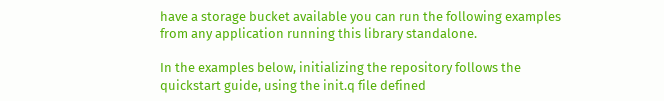have a storage bucket available you can run the following examples from any application running this library standalone.

In the examples below, initializing the repository follows the quickstart guide, using the init.q file defined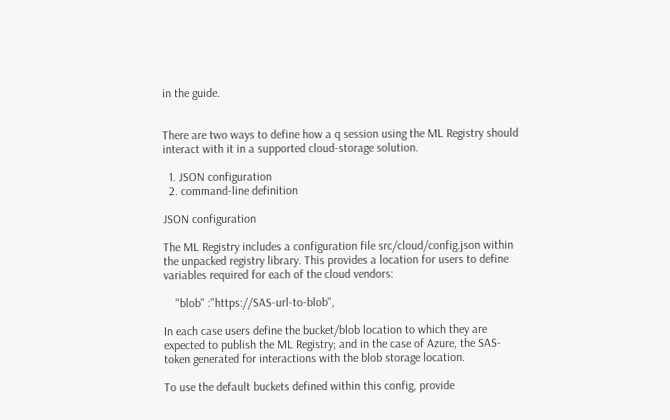in the guide.


There are two ways to define how a q session using the ML Registry should interact with it in a supported cloud-storage solution.

  1. JSON configuration
  2. command-line definition

JSON configuration

The ML Registry includes a configuration file src/cloud/config.json within the unpacked registry library. This provides a location for users to define variables required for each of the cloud vendors:

    "blob" :"https://SAS-url-to-blob",

In each case users define the bucket/blob location to which they are expected to publish the ML Registry; and in the case of Azure, the SAS-token generated for interactions with the blob storage location.

To use the default buckets defined within this config, provide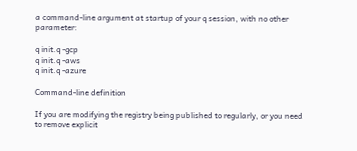a command-line argument at startup of your q session, with no other parameter:

q init.q -gcp
q init.q -aws
q init.q -azure

Command-line definition

If you are modifying the registry being published to regularly, or you need to remove explicit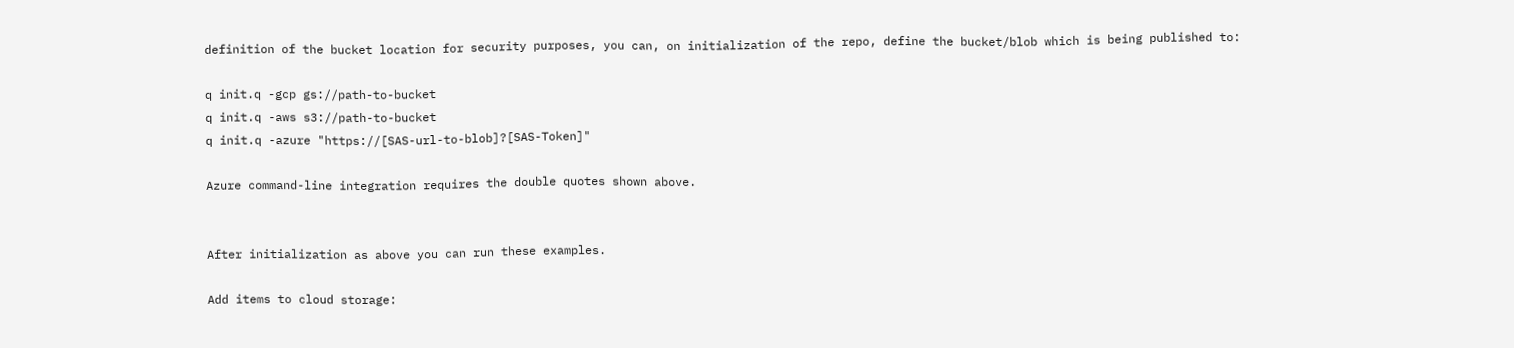definition of the bucket location for security purposes, you can, on initialization of the repo, define the bucket/blob which is being published to:

q init.q -gcp gs://path-to-bucket
q init.q -aws s3://path-to-bucket
q init.q -azure "https://[SAS-url-to-blob]?[SAS-Token]"

Azure command-line integration requires the double quotes shown above.


After initialization as above you can run these examples.

Add items to cloud storage: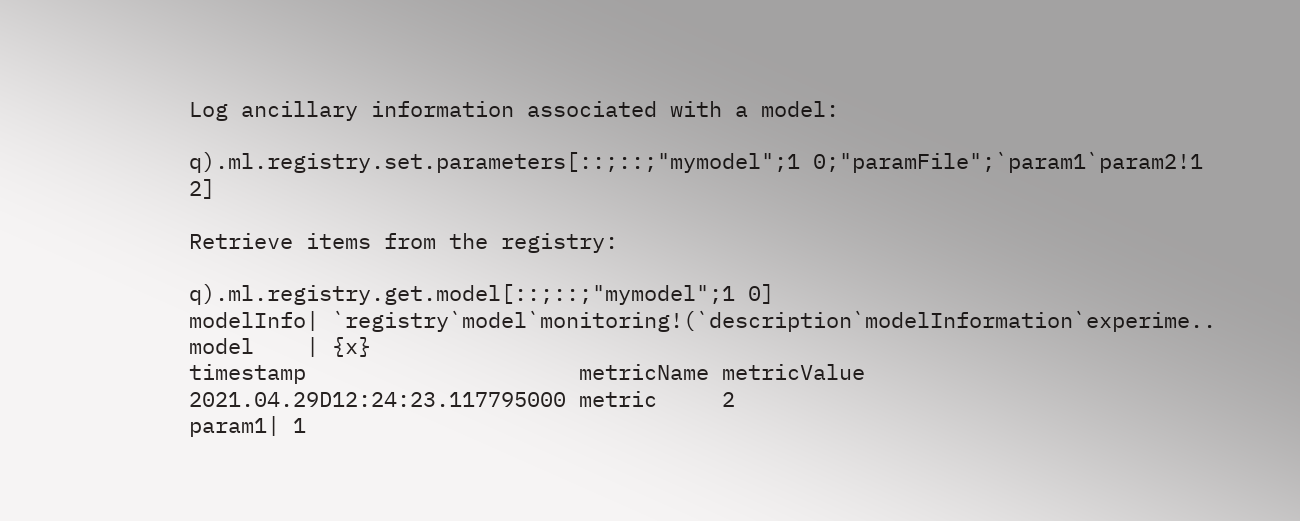Log ancillary information associated with a model:

q).ml.registry.set.parameters[::;::;"mymodel";1 0;"paramFile";`param1`param2!1 2]

Retrieve items from the registry:

q).ml.registry.get.model[::;::;"mymodel";1 0]
modelInfo| `registry`model`monitoring!(`description`modelInformation`experime..
model    | {x}
timestamp                     metricName metricValue
2021.04.29D12:24:23.117795000 metric     2
param1| 1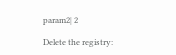param2| 2

Delete the registry: